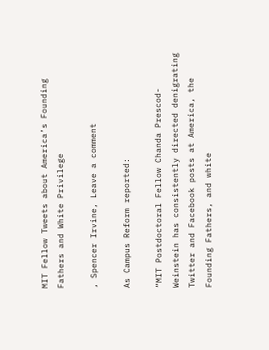MIT Fellow Tweets about America’s Founding Fathers and White Privilege

, Spencer Irvine, Leave a comment

As Campus Reform reported:

“MIT Postdoctoral Fellow Chanda Prescod-Weinstein has consistently directed denigrating Twitter and Facebook posts at America, the Founding Fathers, and white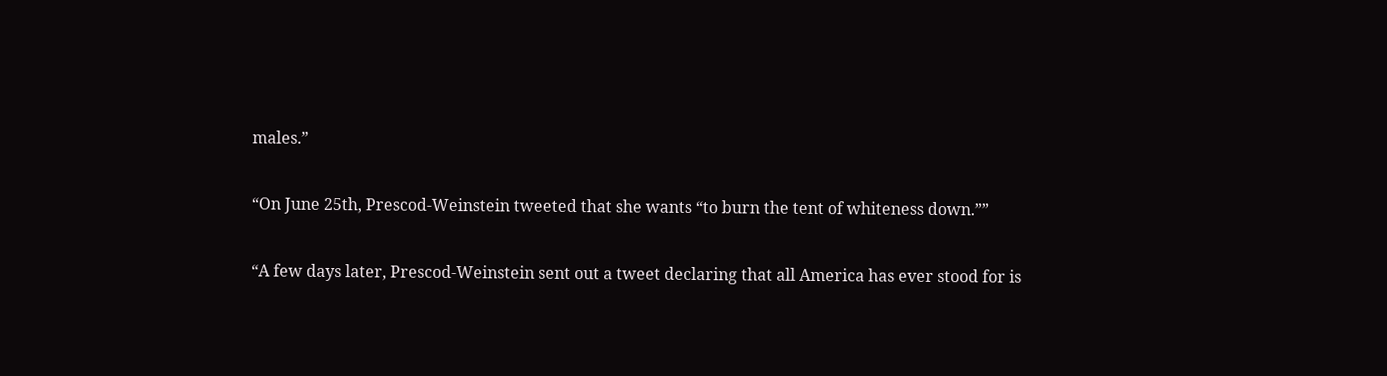males.”

“On June 25th, Prescod-Weinstein tweeted that she wants “to burn the tent of whiteness down.””

“A few days later, Prescod-Weinstein sent out a tweet declaring that all America has ever stood for is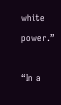white power.”

“In a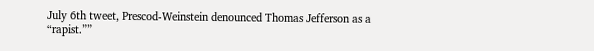July 6th tweet, Prescod-Weinstein denounced Thomas Jefferson as a “rapist.””